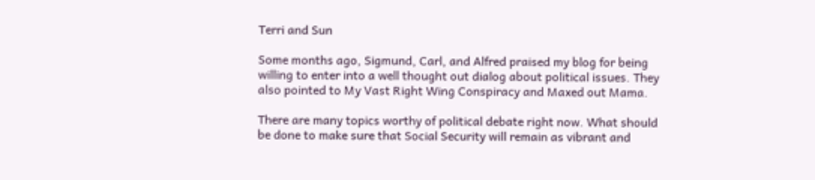Terri and Sun

Some months ago, Sigmund, Carl, and Alfred praised my blog for being willing to enter into a well thought out dialog about political issues. They also pointed to My Vast Right Wing Conspiracy and Maxed out Mama.

There are many topics worthy of political debate right now. What should be done to make sure that Social Security will remain as vibrant and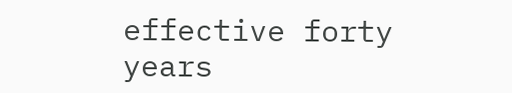effective forty years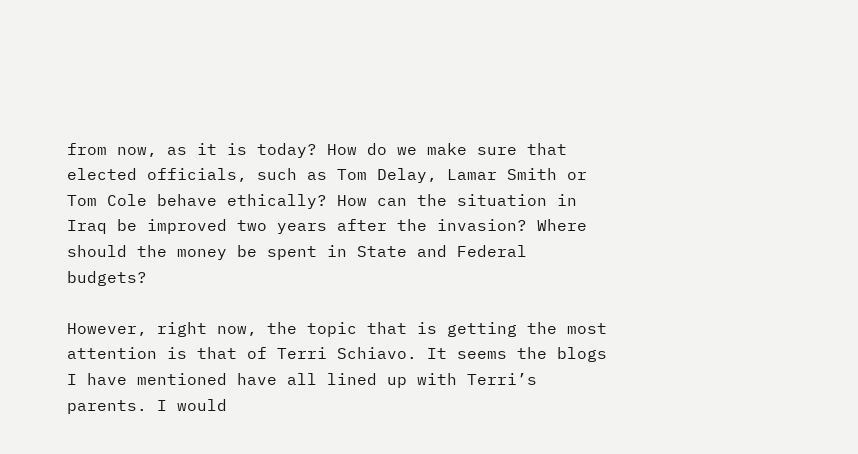from now, as it is today? How do we make sure that elected officials, such as Tom Delay, Lamar Smith or Tom Cole behave ethically? How can the situation in Iraq be improved two years after the invasion? Where should the money be spent in State and Federal budgets?

However, right now, the topic that is getting the most attention is that of Terri Schiavo. It seems the blogs I have mentioned have all lined up with Terri’s parents. I would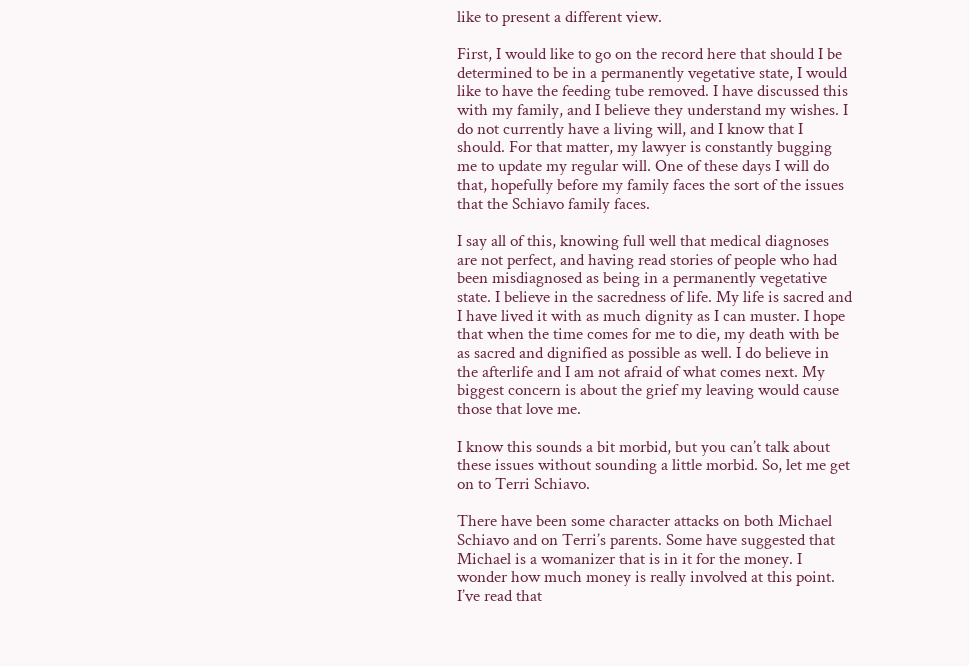like to present a different view.

First, I would like to go on the record here that should I be determined to be in a permanently vegetative state, I would like to have the feeding tube removed. I have discussed this with my family, and I believe they understand my wishes. I do not currently have a living will, and I know that I should. For that matter, my lawyer is constantly bugging me to update my regular will. One of these days I will do that, hopefully before my family faces the sort of the issues that the Schiavo family faces.

I say all of this, knowing full well that medical diagnoses are not perfect, and having read stories of people who had been misdiagnosed as being in a permanently vegetative state. I believe in the sacredness of life. My life is sacred and I have lived it with as much dignity as I can muster. I hope that when the time comes for me to die, my death with be as sacred and dignified as possible as well. I do believe in the afterlife and I am not afraid of what comes next. My biggest concern is about the grief my leaving would cause those that love me.

I know this sounds a bit morbid, but you can’t talk about these issues without sounding a little morbid. So, let me get on to Terri Schiavo.

There have been some character attacks on both Michael Schiavo and on Terri’s parents. Some have suggested that Michael is a womanizer that is in it for the money. I wonder how much money is really involved at this point. I’ve read that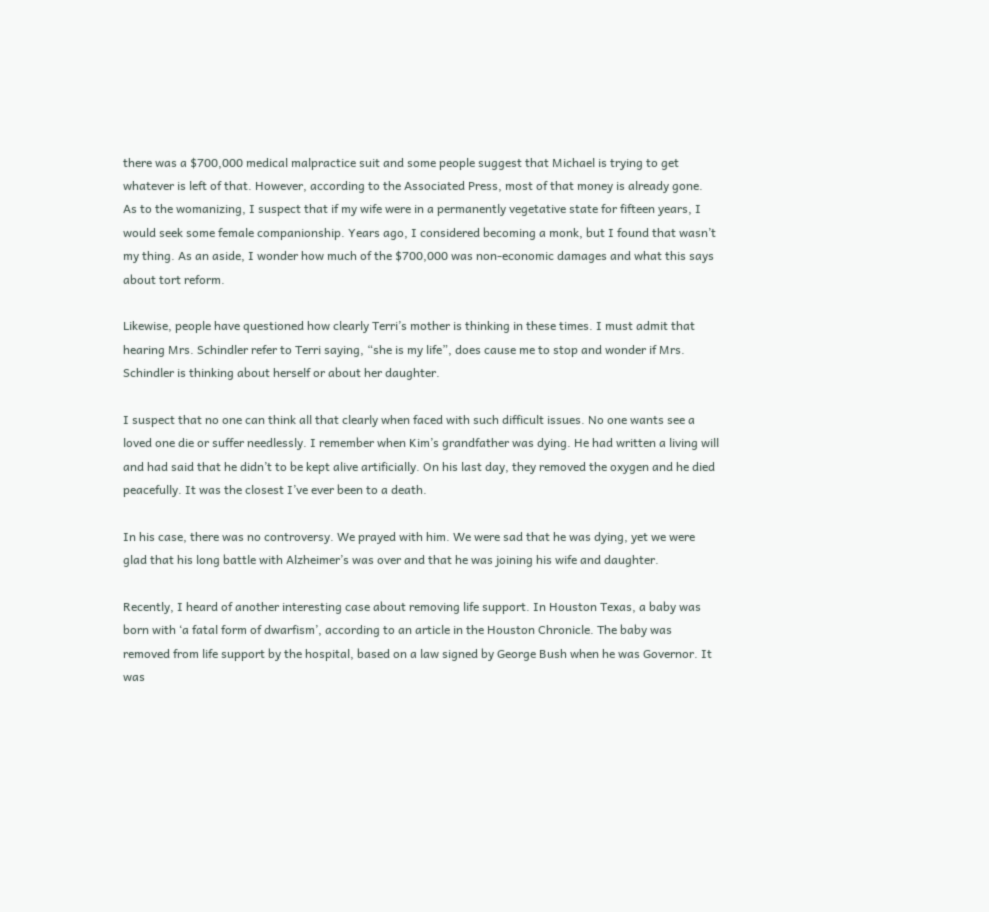there was a $700,000 medical malpractice suit and some people suggest that Michael is trying to get whatever is left of that. However, according to the Associated Press, most of that money is already gone. As to the womanizing, I suspect that if my wife were in a permanently vegetative state for fifteen years, I would seek some female companionship. Years ago, I considered becoming a monk, but I found that wasn’t my thing. As an aside, I wonder how much of the $700,000 was non-economic damages and what this says about tort reform.

Likewise, people have questioned how clearly Terri’s mother is thinking in these times. I must admit that hearing Mrs. Schindler refer to Terri saying, “she is my life”, does cause me to stop and wonder if Mrs. Schindler is thinking about herself or about her daughter.

I suspect that no one can think all that clearly when faced with such difficult issues. No one wants see a loved one die or suffer needlessly. I remember when Kim’s grandfather was dying. He had written a living will and had said that he didn’t to be kept alive artificially. On his last day, they removed the oxygen and he died peacefully. It was the closest I’ve ever been to a death.

In his case, there was no controversy. We prayed with him. We were sad that he was dying, yet we were glad that his long battle with Alzheimer’s was over and that he was joining his wife and daughter.

Recently, I heard of another interesting case about removing life support. In Houston Texas, a baby was born with ‘a fatal form of dwarfism’, according to an article in the Houston Chronicle. The baby was removed from life support by the hospital, based on a law signed by George Bush when he was Governor. It was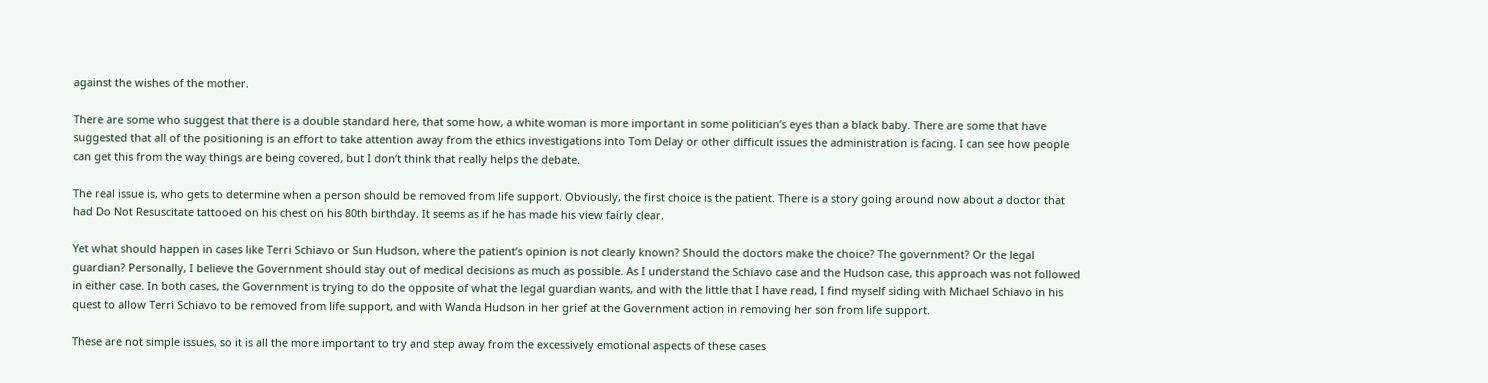against the wishes of the mother.

There are some who suggest that there is a double standard here, that some how, a white woman is more important in some politician’s eyes than a black baby. There are some that have suggested that all of the positioning is an effort to take attention away from the ethics investigations into Tom Delay or other difficult issues the administration is facing. I can see how people can get this from the way things are being covered, but I don’t think that really helps the debate.

The real issue is, who gets to determine when a person should be removed from life support. Obviously, the first choice is the patient. There is a story going around now about a doctor that had Do Not Resuscitate tattooed on his chest on his 80th birthday. It seems as if he has made his view fairly clear.

Yet what should happen in cases like Terri Schiavo or Sun Hudson, where the patient’s opinion is not clearly known? Should the doctors make the choice? The government? Or the legal guardian? Personally, I believe the Government should stay out of medical decisions as much as possible. As I understand the Schiavo case and the Hudson case, this approach was not followed in either case. In both cases, the Government is trying to do the opposite of what the legal guardian wants, and with the little that I have read, I find myself siding with Michael Schiavo in his quest to allow Terri Schiavo to be removed from life support, and with Wanda Hudson in her grief at the Government action in removing her son from life support.

These are not simple issues, so it is all the more important to try and step away from the excessively emotional aspects of these cases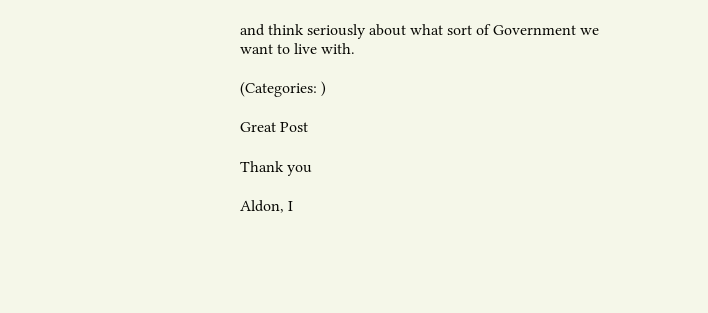and think seriously about what sort of Government we want to live with.

(Categories: )

Great Post

Thank you

Aldon, I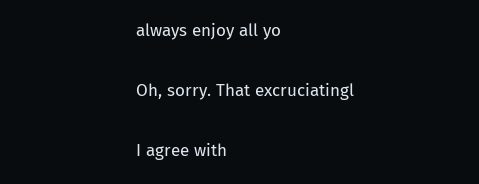always enjoy all yo

Oh, sorry. That excruciatingl

I agree with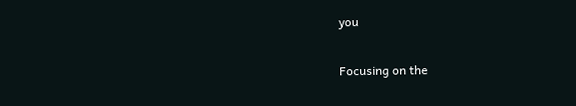you

Focusing on the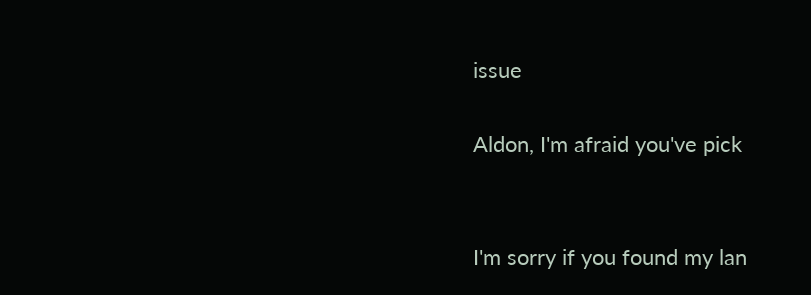issue

Aldon, I'm afraid you've pick


I'm sorry if you found my lan